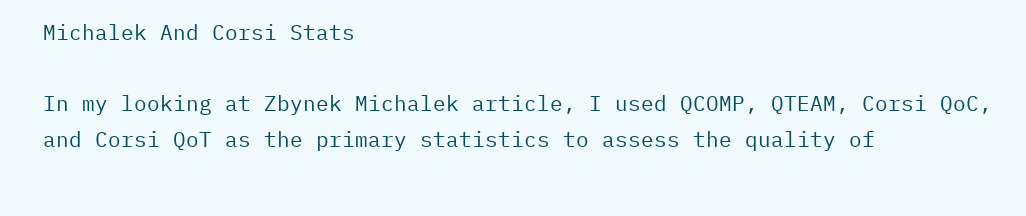Michalek And Corsi Stats

In my looking at Zbynek Michalek article, I used QCOMP, QTEAM, Corsi QoC, and Corsi QoT as the primary statistics to assess the quality of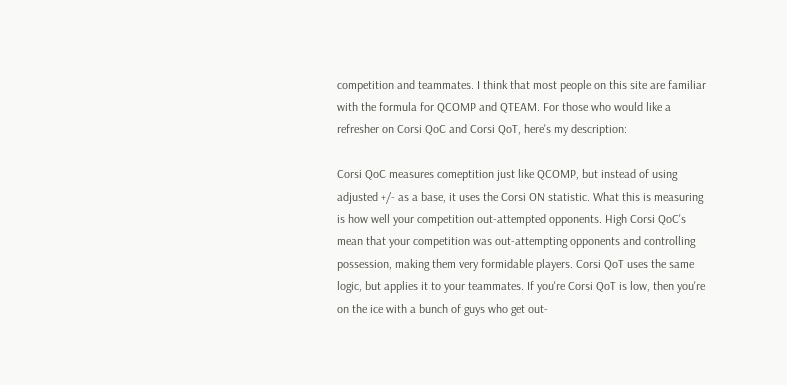competition and teammates. I think that most people on this site are familiar with the formula for QCOMP and QTEAM. For those who would like a refresher on Corsi QoC and Corsi QoT, here's my description:

Corsi QoC measures comeptition just like QCOMP, but instead of using adjusted +/- as a base, it uses the Corsi ON statistic. What this is measuring is how well your competition out-attempted opponents. High Corsi QoC's mean that your competition was out-attempting opponents and controlling possession, making them very formidable players. Corsi QoT uses the same logic, but applies it to your teammates. If you're Corsi QoT is low, then you're on the ice with a bunch of guys who get out-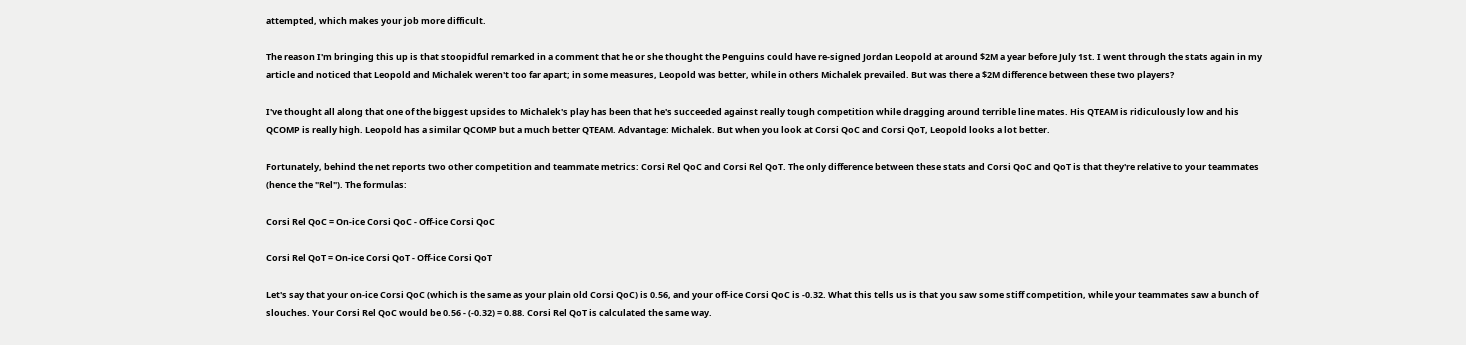attempted, which makes your job more difficult.

The reason I'm bringing this up is that stoopidful remarked in a comment that he or she thought the Penguins could have re-signed Jordan Leopold at around $2M a year before July 1st. I went through the stats again in my article and noticed that Leopold and Michalek weren't too far apart; in some measures, Leopold was better, while in others Michalek prevailed. But was there a $2M difference between these two players?

I've thought all along that one of the biggest upsides to Michalek's play has been that he's succeeded against really tough competition while dragging around terrible line mates. His QTEAM is ridiculously low and his QCOMP is really high. Leopold has a similar QCOMP but a much better QTEAM. Advantage: Michalek. But when you look at Corsi QoC and Corsi QoT, Leopold looks a lot better.

Fortunately, behind the net reports two other competition and teammate metrics: Corsi Rel QoC and Corsi Rel QoT. The only difference between these stats and Corsi QoC and QoT is that they're relative to your teammates (hence the "Rel"). The formulas:

Corsi Rel QoC = On-ice Corsi QoC - Off-ice Corsi QoC

Corsi Rel QoT = On-ice Corsi QoT - Off-ice Corsi QoT

Let's say that your on-ice Corsi QoC (which is the same as your plain old Corsi QoC) is 0.56, and your off-ice Corsi QoC is -0.32. What this tells us is that you saw some stiff competition, while your teammates saw a bunch of slouches. Your Corsi Rel QoC would be 0.56 - (-0.32) = 0.88. Corsi Rel QoT is calculated the same way.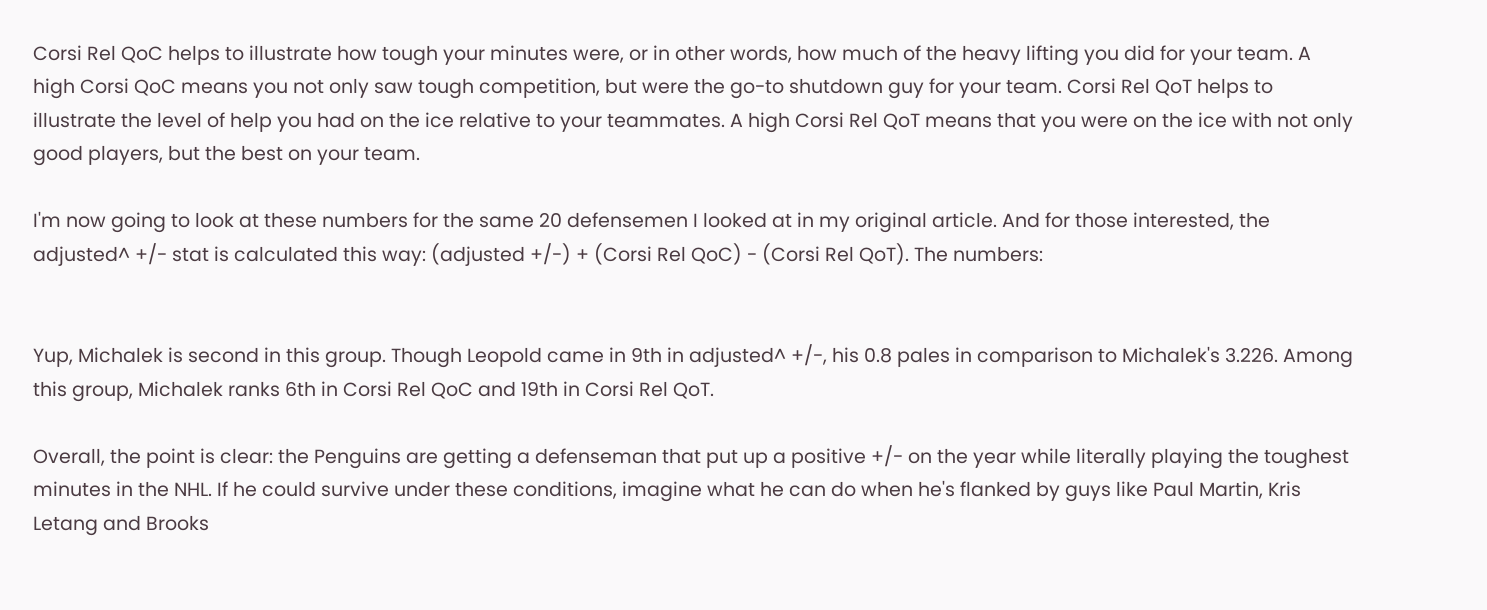Corsi Rel QoC helps to illustrate how tough your minutes were, or in other words, how much of the heavy lifting you did for your team. A high Corsi QoC means you not only saw tough competition, but were the go-to shutdown guy for your team. Corsi Rel QoT helps to illustrate the level of help you had on the ice relative to your teammates. A high Corsi Rel QoT means that you were on the ice with not only good players, but the best on your team.

I'm now going to look at these numbers for the same 20 defensemen I looked at in my original article. And for those interested, the adjusted^ +/- stat is calculated this way: (adjusted +/-) + (Corsi Rel QoC) - (Corsi Rel QoT). The numbers:


Yup, Michalek is second in this group. Though Leopold came in 9th in adjusted^ +/-, his 0.8 pales in comparison to Michalek's 3.226. Among this group, Michalek ranks 6th in Corsi Rel QoC and 19th in Corsi Rel QoT.

Overall, the point is clear: the Penguins are getting a defenseman that put up a positive +/- on the year while literally playing the toughest minutes in the NHL. If he could survive under these conditions, imagine what he can do when he's flanked by guys like Paul Martin, Kris Letang and Brooks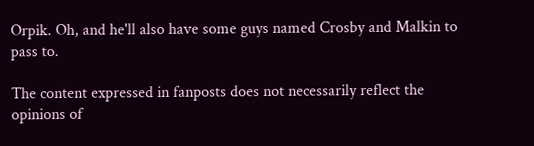Orpik. Oh, and he'll also have some guys named Crosby and Malkin to pass to.

The content expressed in fanposts does not necessarily reflect the opinions of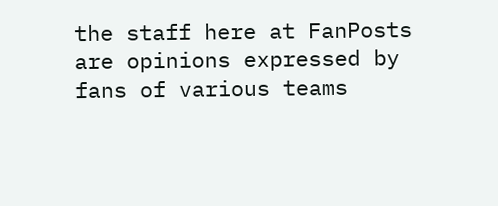the staff here at FanPosts are opinions expressed by fans of various teams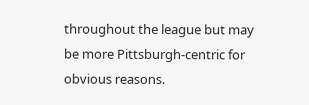throughout the league but may be more Pittsburgh-centric for obvious reasons.